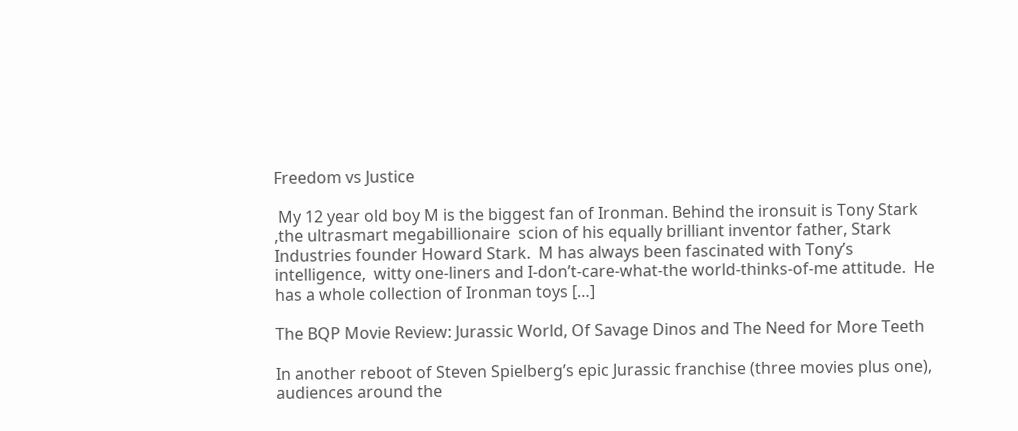Freedom vs Justice

 My 12 year old boy M is the biggest fan of Ironman. Behind the ironsuit is Tony Stark ,the ultrasmart megabillionaire  scion of his equally brilliant inventor father, Stark Industries founder Howard Stark.  M has always been fascinated with Tony’s intelligence,  witty one-liners and I-don’t-care-what-the world-thinks-of-me attitude.  He has a whole collection of Ironman toys […]

The BQP Movie Review: Jurassic World, Of Savage Dinos and The Need for More Teeth

In another reboot of Steven Spielberg’s epic Jurassic franchise (three movies plus one), audiences around the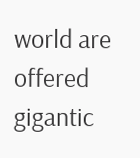world are offered gigantic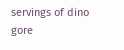servings of dino gore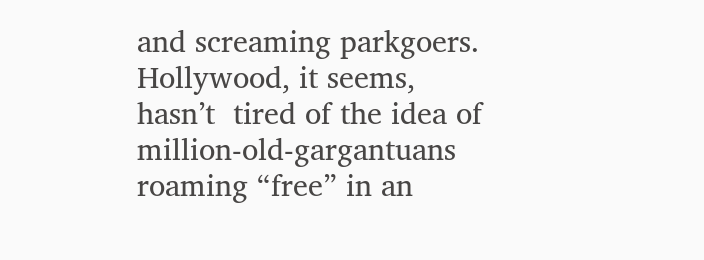and screaming parkgoers.  Hollywood, it seems, hasn’t  tired of the idea of million-old-gargantuans roaming “free” in an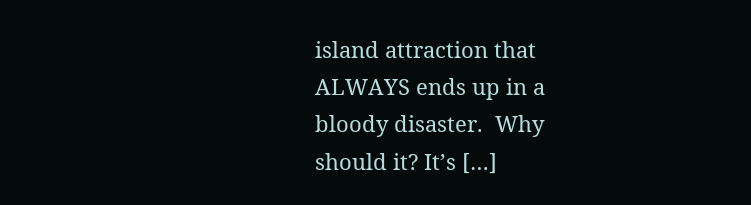island attraction that ALWAYS ends up in a bloody disaster.  Why should it? It’s […]